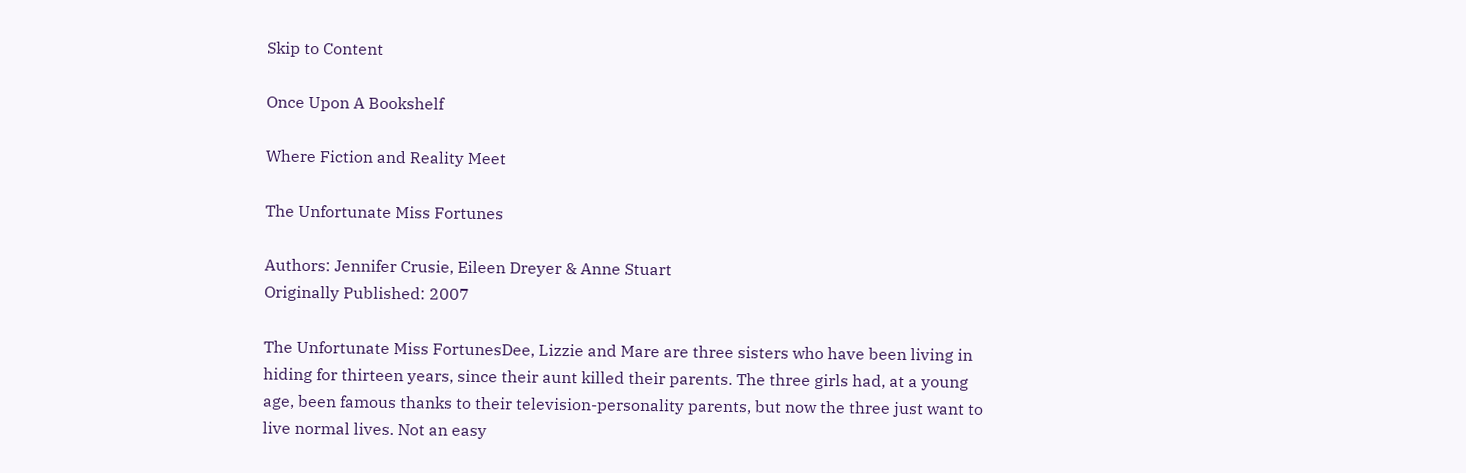Skip to Content

Once Upon A Bookshelf

Where Fiction and Reality Meet

The Unfortunate Miss Fortunes

Authors: Jennifer Crusie, Eileen Dreyer & Anne Stuart
Originally Published: 2007

The Unfortunate Miss FortunesDee, Lizzie and Mare are three sisters who have been living in hiding for thirteen years, since their aunt killed their parents. The three girls had, at a young age, been famous thanks to their television-personality parents, but now the three just want to live normal lives. Not an easy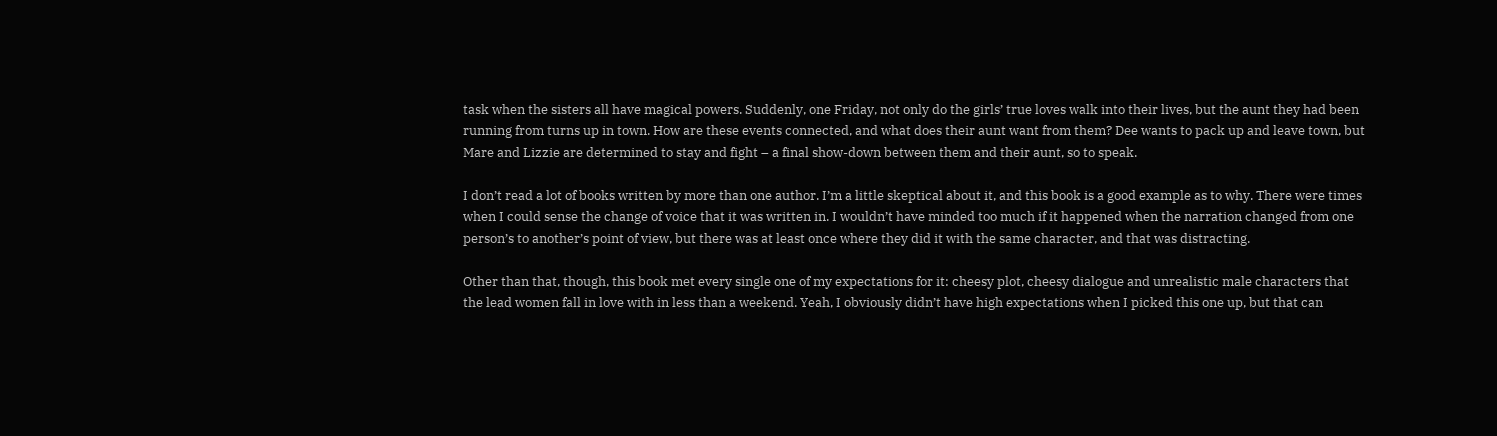task when the sisters all have magical powers. Suddenly, one Friday, not only do the girls’ true loves walk into their lives, but the aunt they had been running from turns up in town. How are these events connected, and what does their aunt want from them? Dee wants to pack up and leave town, but Mare and Lizzie are determined to stay and fight – a final show-down between them and their aunt, so to speak.

I don’t read a lot of books written by more than one author. I’m a little skeptical about it, and this book is a good example as to why. There were times when I could sense the change of voice that it was written in. I wouldn’t have minded too much if it happened when the narration changed from one person’s to another’s point of view, but there was at least once where they did it with the same character, and that was distracting.

Other than that, though, this book met every single one of my expectations for it: cheesy plot, cheesy dialogue and unrealistic male characters that the lead women fall in love with in less than a weekend. Yeah, I obviously didn’t have high expectations when I picked this one up, but that can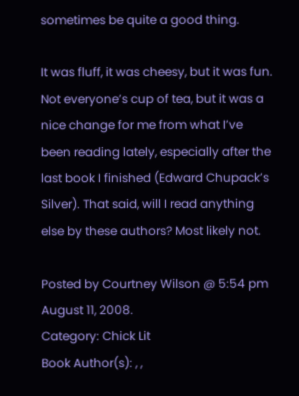sometimes be quite a good thing.

It was fluff, it was cheesy, but it was fun. Not everyone’s cup of tea, but it was a nice change for me from what I’ve been reading lately, especially after the last book I finished (Edward Chupack’s Silver). That said, will I read anything else by these authors? Most likely not.

Posted by Courtney Wilson @ 5:54 pm August 11, 2008.
Category: Chick Lit
Book Author(s): , ,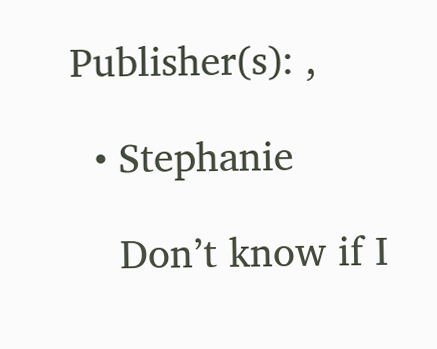Publisher(s): ,

  • Stephanie

    Don’t know if I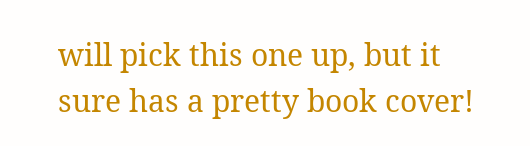will pick this one up, but it sure has a pretty book cover!